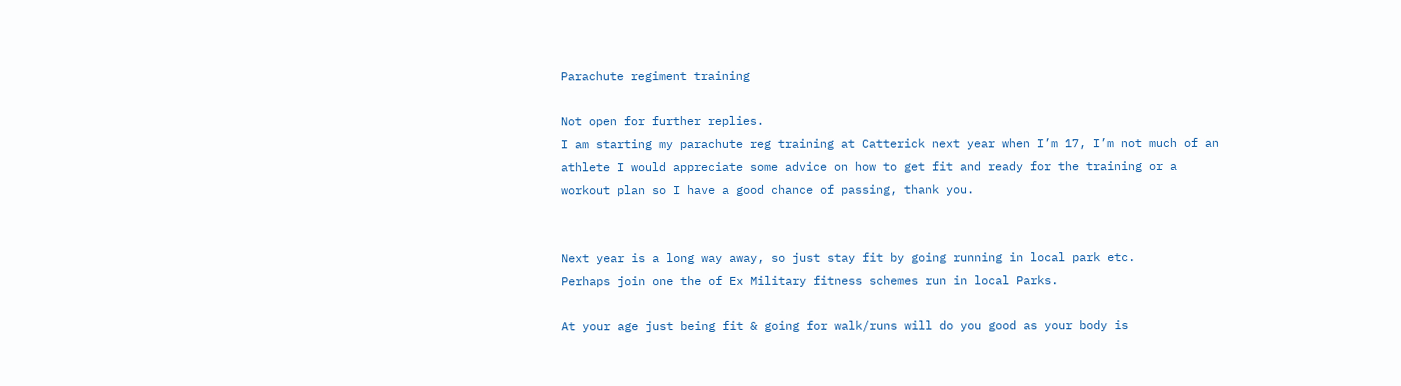Parachute regiment training

Not open for further replies.
I am starting my parachute reg training at Catterick next year when I’m 17, I’m not much of an athlete I would appreciate some advice on how to get fit and ready for the training or a workout plan so I have a good chance of passing, thank you.


Next year is a long way away, so just stay fit by going running in local park etc.
Perhaps join one the of Ex Military fitness schemes run in local Parks.

At your age just being fit & going for walk/runs will do you good as your body is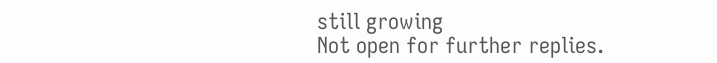still growing
Not open for further replies.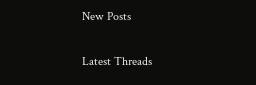New Posts

Latest Threads